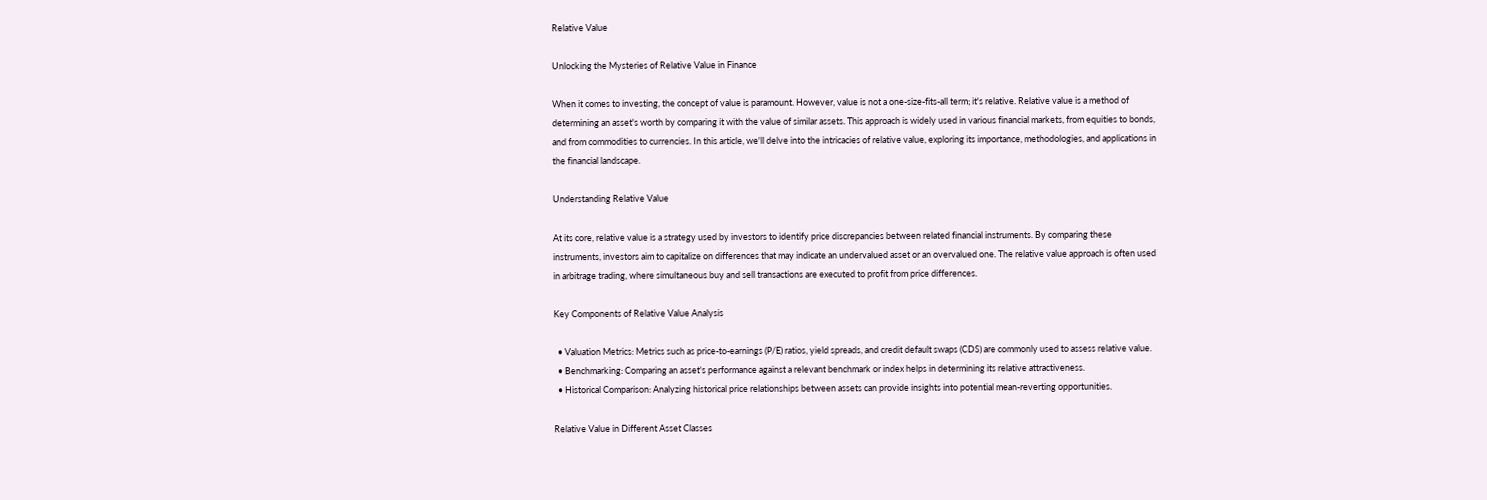Relative Value

Unlocking the Mysteries of Relative Value in Finance

When it comes to investing, the concept of value is paramount. However, value is not a one-size-fits-all term; it's relative. Relative value is a method of determining an asset's worth by comparing it with the value of similar assets. This approach is widely used in various financial markets, from equities to bonds, and from commodities to currencies. In this article, we'll delve into the intricacies of relative value, exploring its importance, methodologies, and applications in the financial landscape.

Understanding Relative Value

At its core, relative value is a strategy used by investors to identify price discrepancies between related financial instruments. By comparing these instruments, investors aim to capitalize on differences that may indicate an undervalued asset or an overvalued one. The relative value approach is often used in arbitrage trading, where simultaneous buy and sell transactions are executed to profit from price differences.

Key Components of Relative Value Analysis

  • Valuation Metrics: Metrics such as price-to-earnings (P/E) ratios, yield spreads, and credit default swaps (CDS) are commonly used to assess relative value.
  • Benchmarking: Comparing an asset's performance against a relevant benchmark or index helps in determining its relative attractiveness.
  • Historical Comparison: Analyzing historical price relationships between assets can provide insights into potential mean-reverting opportunities.

Relative Value in Different Asset Classes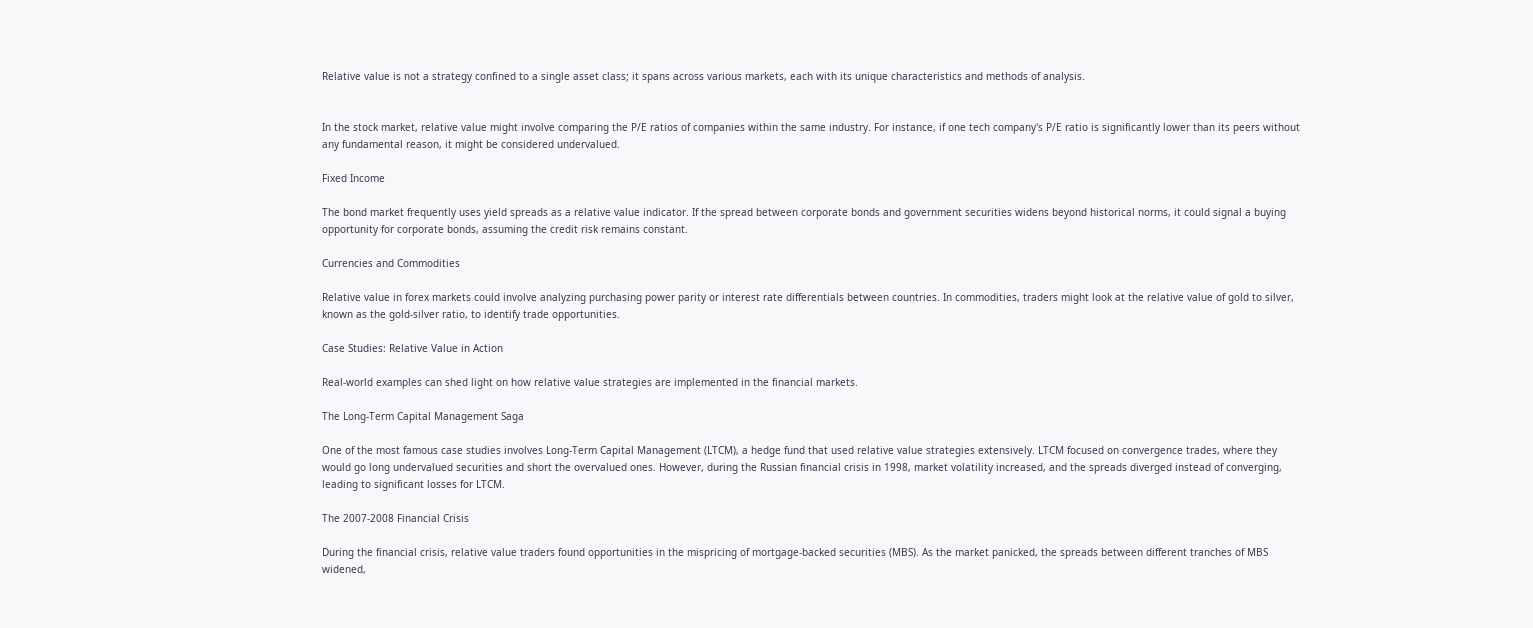Relative value is not a strategy confined to a single asset class; it spans across various markets, each with its unique characteristics and methods of analysis.


In the stock market, relative value might involve comparing the P/E ratios of companies within the same industry. For instance, if one tech company's P/E ratio is significantly lower than its peers without any fundamental reason, it might be considered undervalued.

Fixed Income

The bond market frequently uses yield spreads as a relative value indicator. If the spread between corporate bonds and government securities widens beyond historical norms, it could signal a buying opportunity for corporate bonds, assuming the credit risk remains constant.

Currencies and Commodities

Relative value in forex markets could involve analyzing purchasing power parity or interest rate differentials between countries. In commodities, traders might look at the relative value of gold to silver, known as the gold-silver ratio, to identify trade opportunities.

Case Studies: Relative Value in Action

Real-world examples can shed light on how relative value strategies are implemented in the financial markets.

The Long-Term Capital Management Saga

One of the most famous case studies involves Long-Term Capital Management (LTCM), a hedge fund that used relative value strategies extensively. LTCM focused on convergence trades, where they would go long undervalued securities and short the overvalued ones. However, during the Russian financial crisis in 1998, market volatility increased, and the spreads diverged instead of converging, leading to significant losses for LTCM.

The 2007-2008 Financial Crisis

During the financial crisis, relative value traders found opportunities in the mispricing of mortgage-backed securities (MBS). As the market panicked, the spreads between different tranches of MBS widened,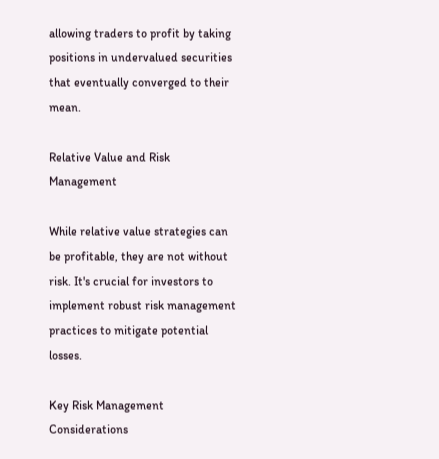allowing traders to profit by taking positions in undervalued securities that eventually converged to their mean.

Relative Value and Risk Management

While relative value strategies can be profitable, they are not without risk. It's crucial for investors to implement robust risk management practices to mitigate potential losses.

Key Risk Management Considerations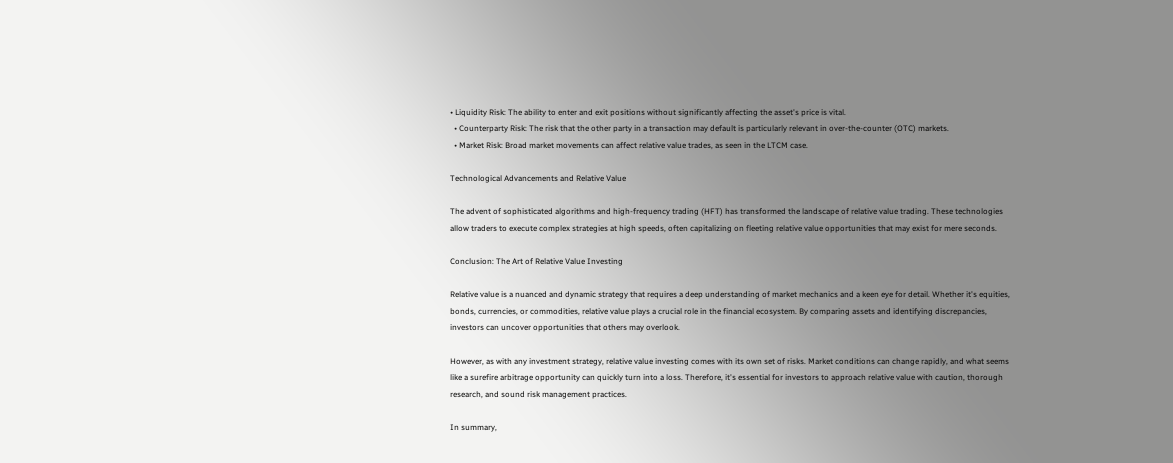• Liquidity Risk: The ability to enter and exit positions without significantly affecting the asset's price is vital.
  • Counterparty Risk: The risk that the other party in a transaction may default is particularly relevant in over-the-counter (OTC) markets.
  • Market Risk: Broad market movements can affect relative value trades, as seen in the LTCM case.

Technological Advancements and Relative Value

The advent of sophisticated algorithms and high-frequency trading (HFT) has transformed the landscape of relative value trading. These technologies allow traders to execute complex strategies at high speeds, often capitalizing on fleeting relative value opportunities that may exist for mere seconds.

Conclusion: The Art of Relative Value Investing

Relative value is a nuanced and dynamic strategy that requires a deep understanding of market mechanics and a keen eye for detail. Whether it's equities, bonds, currencies, or commodities, relative value plays a crucial role in the financial ecosystem. By comparing assets and identifying discrepancies, investors can uncover opportunities that others may overlook.

However, as with any investment strategy, relative value investing comes with its own set of risks. Market conditions can change rapidly, and what seems like a surefire arbitrage opportunity can quickly turn into a loss. Therefore, it's essential for investors to approach relative value with caution, thorough research, and sound risk management practices.

In summary,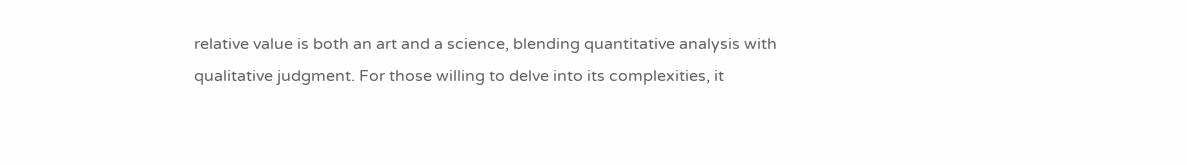relative value is both an art and a science, blending quantitative analysis with qualitative judgment. For those willing to delve into its complexities, it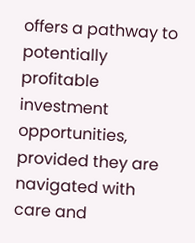offers a pathway to potentially profitable investment opportunities, provided they are navigated with care and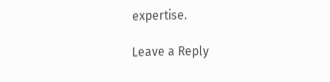expertise.

Leave a Reply